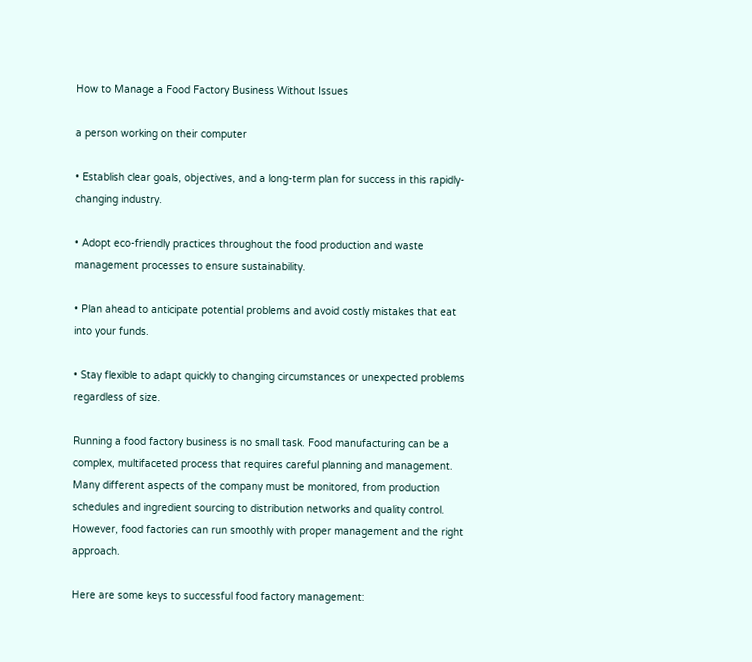How to Manage a Food Factory Business Without Issues

a person working on their computer

• Establish clear goals, objectives, and a long-term plan for success in this rapidly-changing industry.

• Adopt eco-friendly practices throughout the food production and waste management processes to ensure sustainability.

• Plan ahead to anticipate potential problems and avoid costly mistakes that eat into your funds.

• Stay flexible to adapt quickly to changing circumstances or unexpected problems regardless of size.

Running a food factory business is no small task. Food manufacturing can be a complex, multifaceted process that requires careful planning and management. Many different aspects of the company must be monitored, from production schedules and ingredient sourcing to distribution networks and quality control. However, food factories can run smoothly with proper management and the right approach.

Here are some keys to successful food factory management: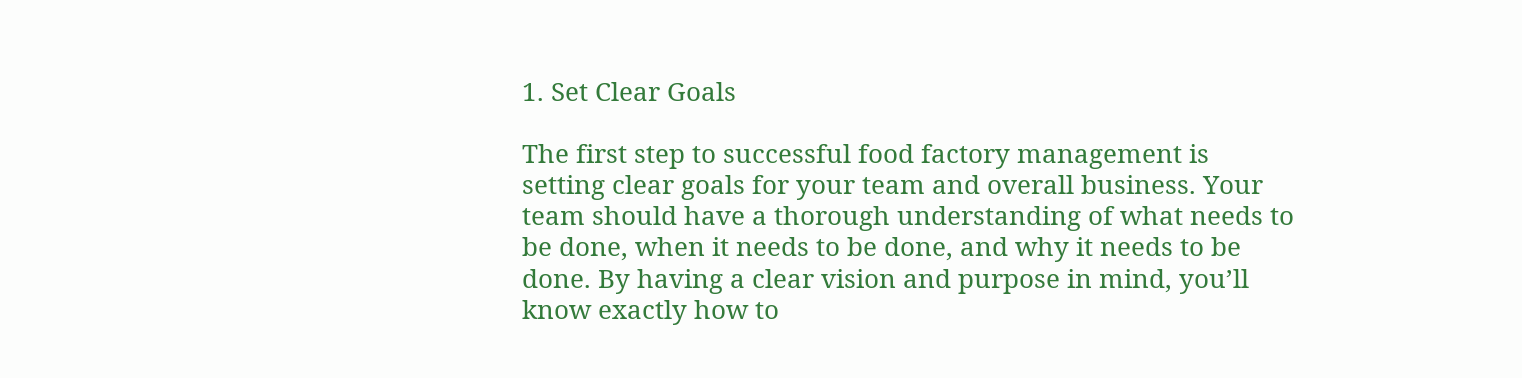1. Set Clear Goals

The first step to successful food factory management is setting clear goals for your team and overall business. Your team should have a thorough understanding of what needs to be done, when it needs to be done, and why it needs to be done. By having a clear vision and purpose in mind, you’ll know exactly how to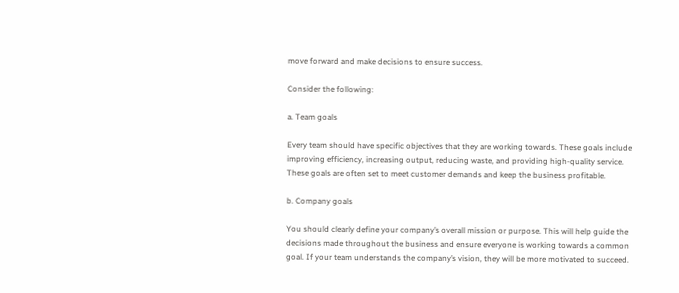move forward and make decisions to ensure success.

Consider the following:

a. Team goals

Every team should have specific objectives that they are working towards. These goals include improving efficiency, increasing output, reducing waste, and providing high-quality service. These goals are often set to meet customer demands and keep the business profitable.

b. Company goals

You should clearly define your company’s overall mission or purpose. This will help guide the decisions made throughout the business and ensure everyone is working towards a common goal. If your team understands the company’s vision, they will be more motivated to succeed.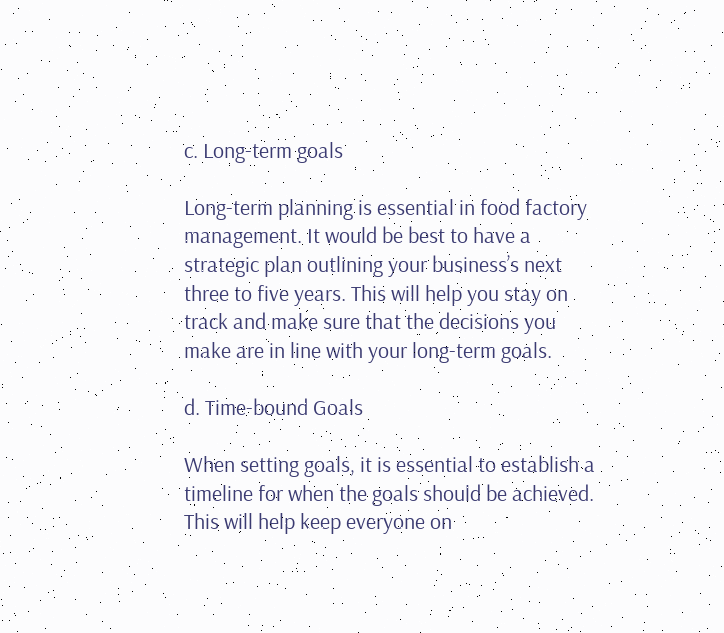c. Long-term goals

Long-term planning is essential in food factory management. It would be best to have a strategic plan outlining your business’s next three to five years. This will help you stay on track and make sure that the decisions you make are in line with your long-term goals.

d. Time-bound Goals

When setting goals, it is essential to establish a timeline for when the goals should be achieved. This will help keep everyone on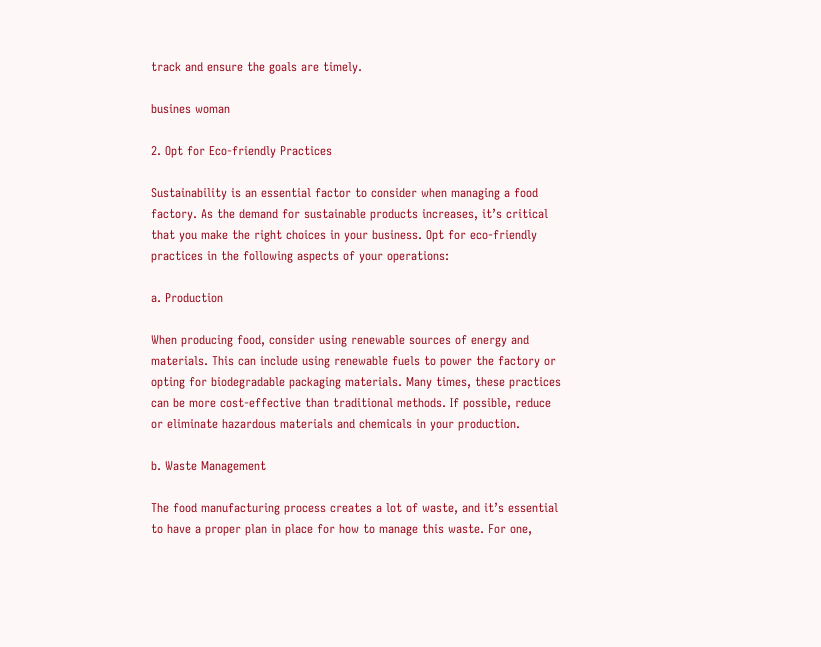track and ensure the goals are timely.

busines woman

2. Opt for Eco-friendly Practices

Sustainability is an essential factor to consider when managing a food factory. As the demand for sustainable products increases, it’s critical that you make the right choices in your business. Opt for eco-friendly practices in the following aspects of your operations:

a. Production

When producing food, consider using renewable sources of energy and materials. This can include using renewable fuels to power the factory or opting for biodegradable packaging materials. Many times, these practices can be more cost-effective than traditional methods. If possible, reduce or eliminate hazardous materials and chemicals in your production.

b. Waste Management

The food manufacturing process creates a lot of waste, and it’s essential to have a proper plan in place for how to manage this waste. For one,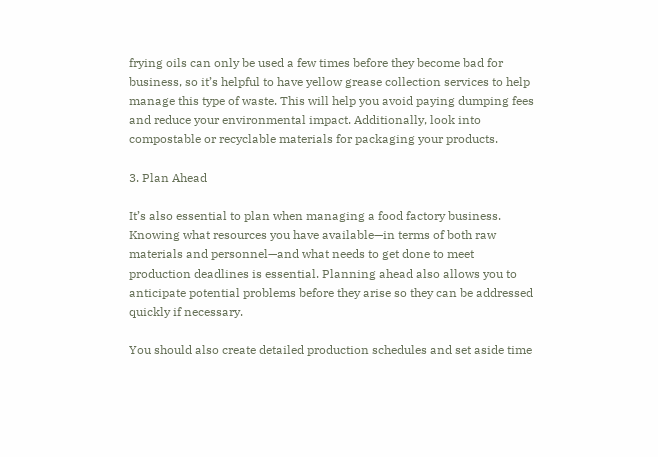frying oils can only be used a few times before they become bad for business, so it’s helpful to have yellow grease collection services to help manage this type of waste. This will help you avoid paying dumping fees and reduce your environmental impact. Additionally, look into compostable or recyclable materials for packaging your products.

3. Plan Ahead

It’s also essential to plan when managing a food factory business. Knowing what resources you have available—in terms of both raw materials and personnel—and what needs to get done to meet production deadlines is essential. Planning ahead also allows you to anticipate potential problems before they arise so they can be addressed quickly if necessary.

You should also create detailed production schedules and set aside time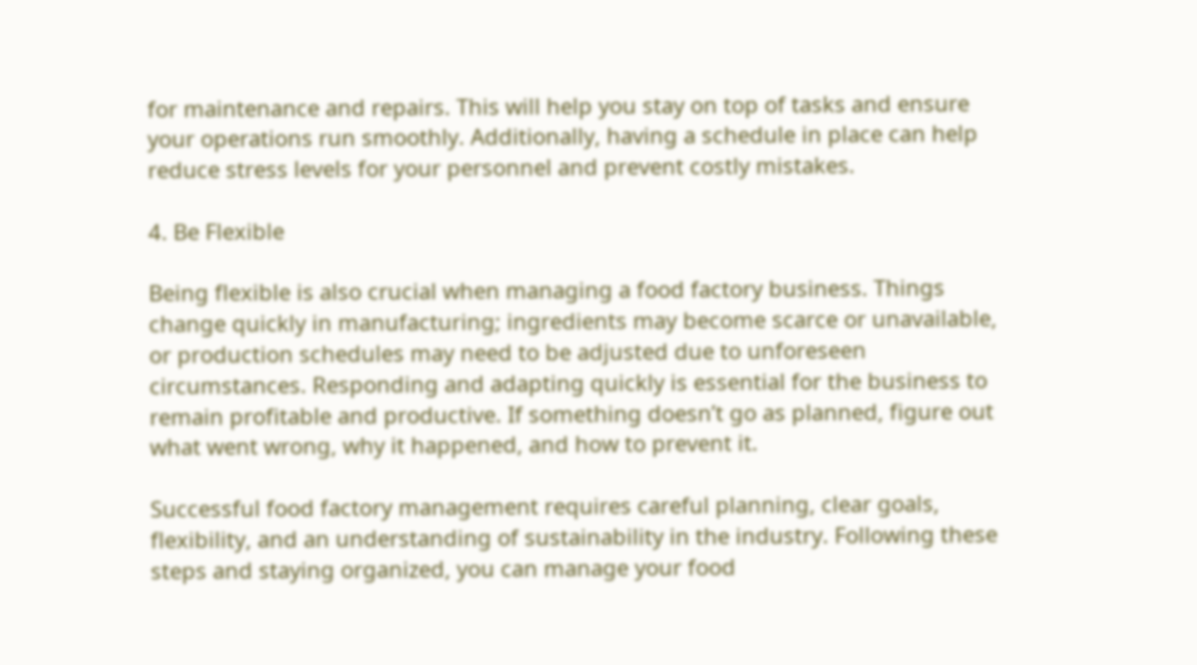for maintenance and repairs. This will help you stay on top of tasks and ensure your operations run smoothly. Additionally, having a schedule in place can help reduce stress levels for your personnel and prevent costly mistakes.

4. Be Flexible

Being flexible is also crucial when managing a food factory business. Things change quickly in manufacturing; ingredients may become scarce or unavailable, or production schedules may need to be adjusted due to unforeseen circumstances. Responding and adapting quickly is essential for the business to remain profitable and productive. If something doesn’t go as planned, figure out what went wrong, why it happened, and how to prevent it.

Successful food factory management requires careful planning, clear goals, flexibility, and an understanding of sustainability in the industry. Following these steps and staying organized, you can manage your food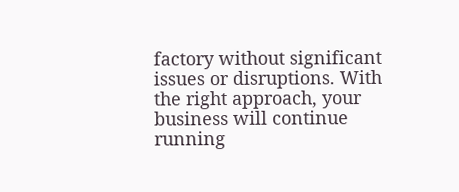factory without significant issues or disruptions. With the right approach, your business will continue running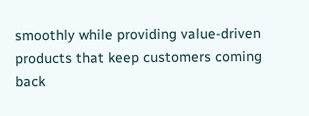smoothly while providing value-driven products that keep customers coming back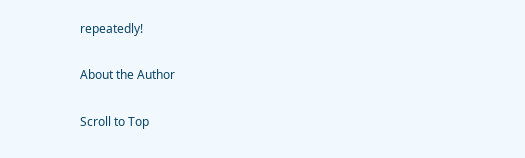repeatedly!

About the Author

Scroll to Top